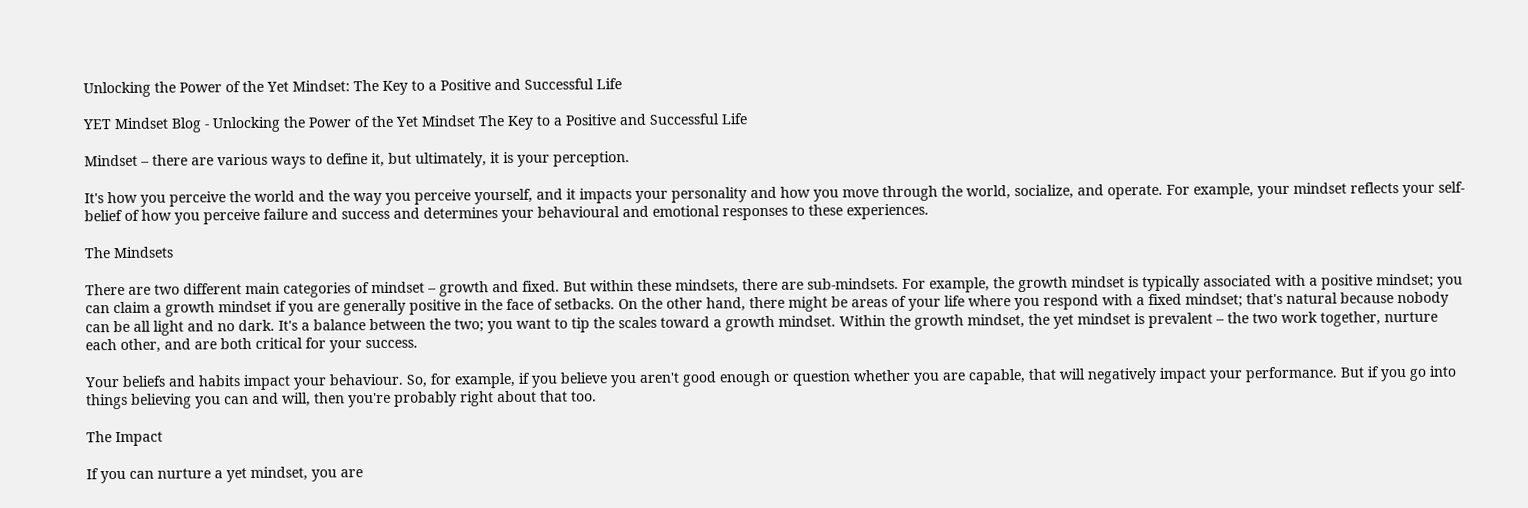Unlocking the Power of the Yet Mindset: The Key to a Positive and Successful Life

YET Mindset Blog - Unlocking the Power of the Yet Mindset The Key to a Positive and Successful Life

Mindset – there are various ways to define it, but ultimately, it is your perception.

It's how you perceive the world and the way you perceive yourself, and it impacts your personality and how you move through the world, socialize, and operate. For example, your mindset reflects your self-belief of how you perceive failure and success and determines your behavioural and emotional responses to these experiences.

The Mindsets

There are two different main categories of mindset – growth and fixed. But within these mindsets, there are sub-mindsets. For example, the growth mindset is typically associated with a positive mindset; you can claim a growth mindset if you are generally positive in the face of setbacks. On the other hand, there might be areas of your life where you respond with a fixed mindset; that's natural because nobody can be all light and no dark. It's a balance between the two; you want to tip the scales toward a growth mindset. Within the growth mindset, the yet mindset is prevalent – the two work together, nurture each other, and are both critical for your success.

Your beliefs and habits impact your behaviour. So, for example, if you believe you aren't good enough or question whether you are capable, that will negatively impact your performance. But if you go into things believing you can and will, then you're probably right about that too.

The Impact

If you can nurture a yet mindset, you are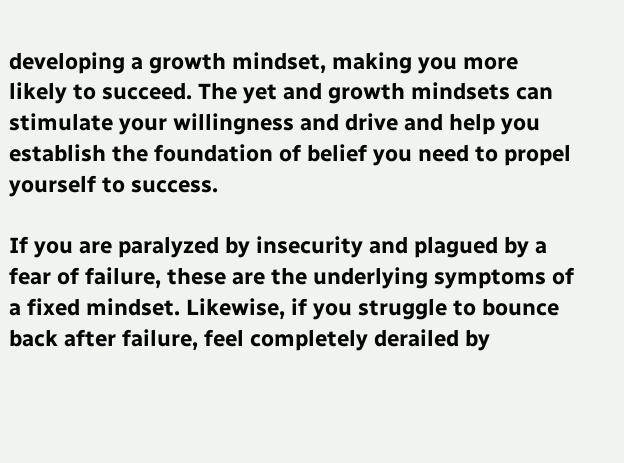developing a growth mindset, making you more likely to succeed. The yet and growth mindsets can stimulate your willingness and drive and help you establish the foundation of belief you need to propel yourself to success.

If you are paralyzed by insecurity and plagued by a fear of failure, these are the underlying symptoms of a fixed mindset. Likewise, if you struggle to bounce back after failure, feel completely derailed by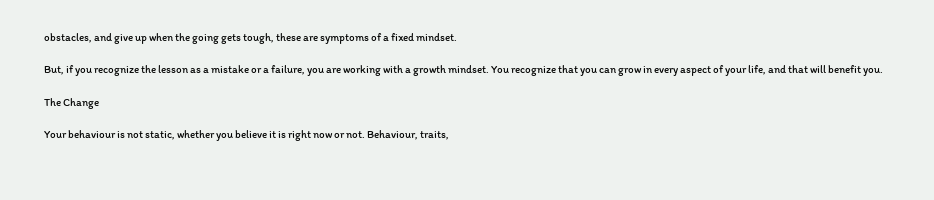obstacles, and give up when the going gets tough, these are symptoms of a fixed mindset.

But, if you recognize the lesson as a mistake or a failure, you are working with a growth mindset. You recognize that you can grow in every aspect of your life, and that will benefit you.

The Change

Your behaviour is not static, whether you believe it is right now or not. Behaviour, traits,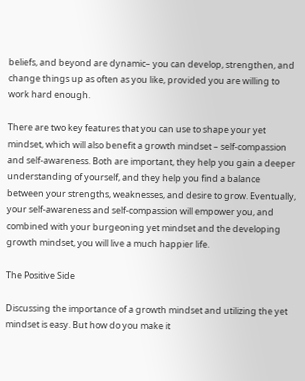beliefs, and beyond are dynamic– you can develop, strengthen, and change things up as often as you like, provided you are willing to work hard enough.

There are two key features that you can use to shape your yet mindset, which will also benefit a growth mindset – self-compassion and self-awareness. Both are important, they help you gain a deeper understanding of yourself, and they help you find a balance between your strengths, weaknesses, and desire to grow. Eventually, your self-awareness and self-compassion will empower you, and combined with your burgeoning yet mindset and the developing growth mindset, you will live a much happier life.

The Positive Side

Discussing the importance of a growth mindset and utilizing the yet mindset is easy. But how do you make it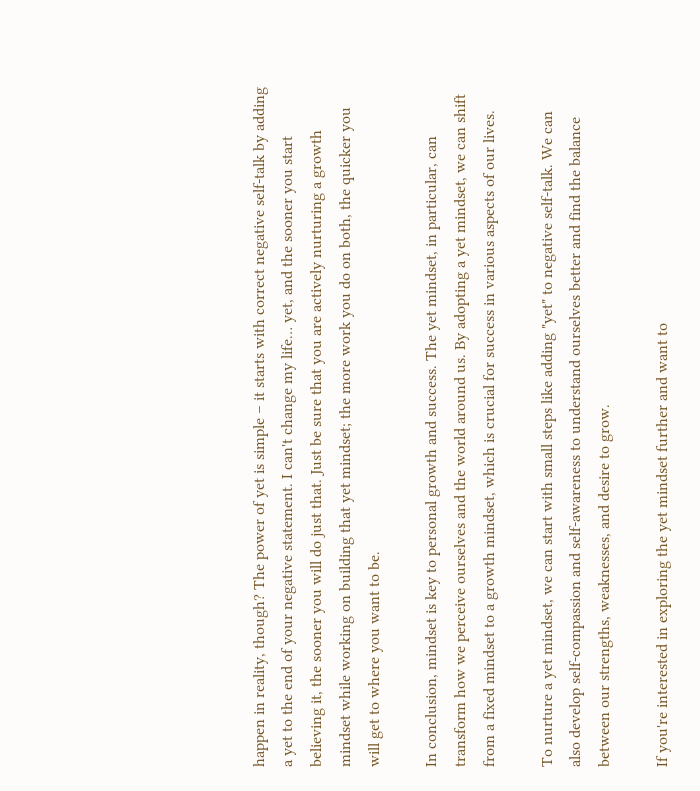happen in reality, though? The power of yet is simple – it starts with correct negative self-talk by adding a yet to the end of your negative statement. I can't change my life… yet, and the sooner you start believing it, the sooner you will do just that. Just be sure that you are actively nurturing a growth mindset while working on building that yet mindset; the more work you do on both, the quicker you will get to where you want to be.

In conclusion, mindset is key to personal growth and success. The yet mindset, in particular, can transform how we perceive ourselves and the world around us. By adopting a yet mindset, we can shift from a fixed mindset to a growth mindset, which is crucial for success in various aspects of our lives.

To nurture a yet mindset, we can start with small steps like adding "yet" to negative self-talk. We can also develop self-compassion and self-awareness to understand ourselves better and find the balance between our strengths, weaknesses, and desire to grow.

If you're interested in exploring the yet mindset further and want to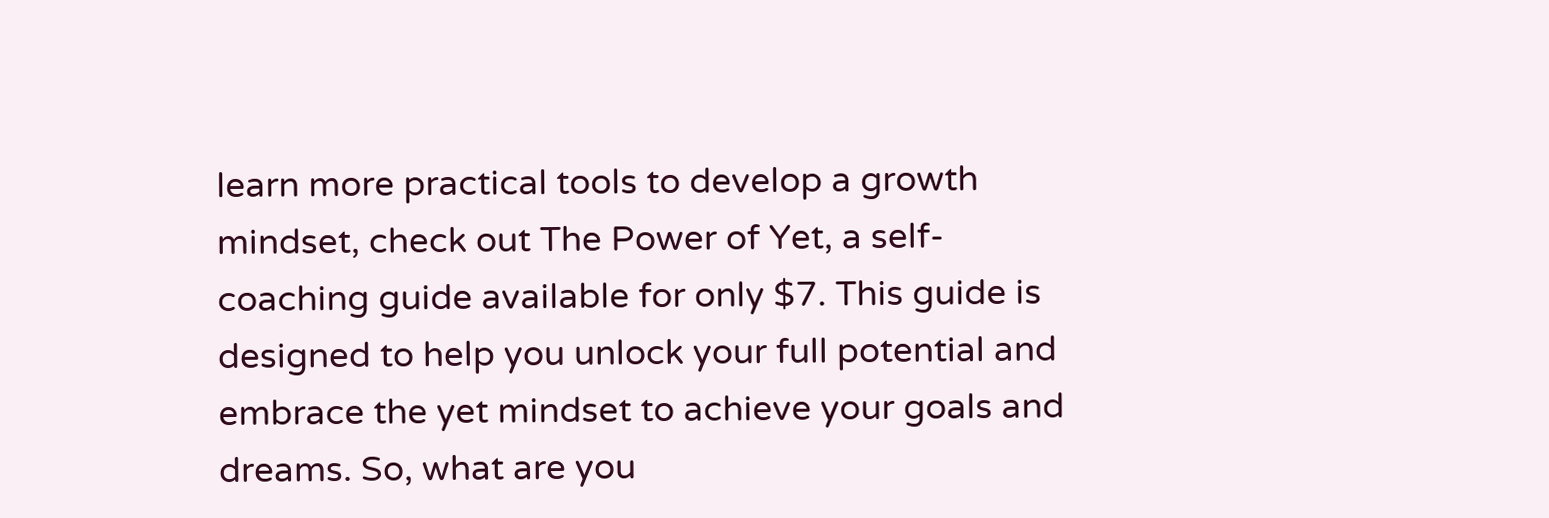learn more practical tools to develop a growth mindset, check out The Power of Yet, a self-coaching guide available for only $7. This guide is designed to help you unlock your full potential and embrace the yet mindset to achieve your goals and dreams. So, what are you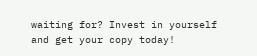waiting for? Invest in yourself and get your copy today!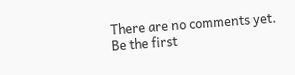There are no comments yet. Be the first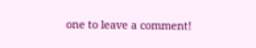one to leave a comment!